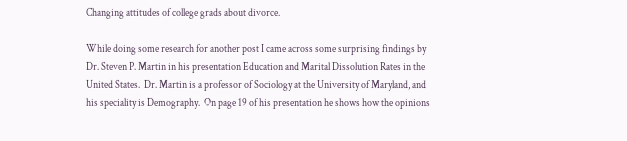Changing attitudes of college grads about divorce.

While doing some research for another post I came across some surprising findings by  Dr. Steven P. Martin in his presentation Education and Marital Dissolution Rates in the United States.  Dr. Martin is a professor of Sociology at the University of Maryland, and his speciality is Demography.  On page 19 of his presentation he shows how the opinions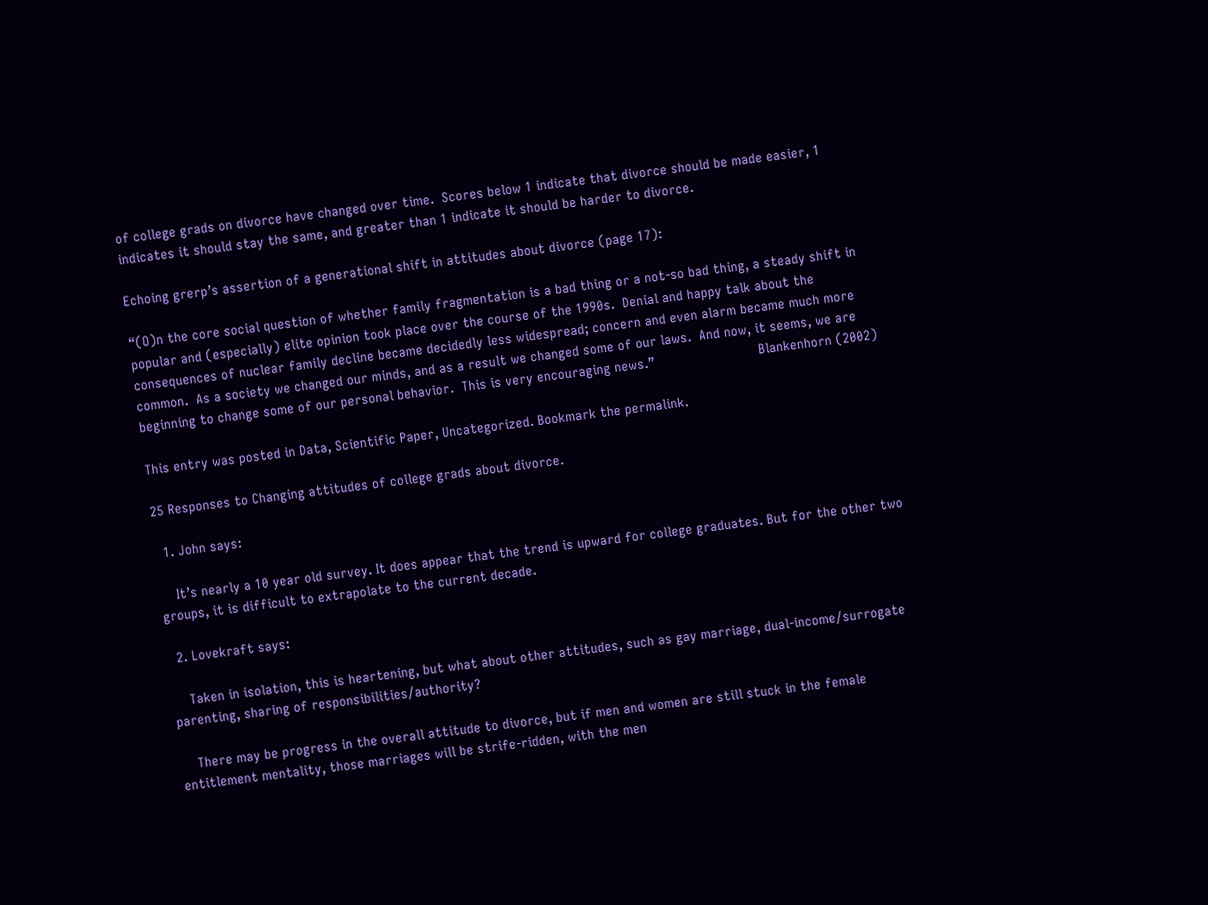of college grads on divorce have changed over time.  Scores below 1 indicate that divorce should be made easier, 1 indicates it should stay the same, and greater than 1 indicate it should be harder to divorce.

Echoing grerp’s assertion of a generational shift in attitudes about divorce (page 17):

“(O)n the core social question of whether family fragmentation is a bad thing or a not-so bad thing, a steady shift in popular and (especially) elite opinion took place over the course of the 1990s.  Denial and happy talk about the consequences of nuclear family decline became decidedly less widespread; concern and even alarm became much more common.  As a society we changed our minds, and as a result we changed some of our laws.  And now, it seems, we are beginning to change some of our personal behavior.  This is very encouraging news.”                          Blankenhorn (2002)

This entry was posted in Data, Scientific Paper, Uncategorized. Bookmark the permalink.

25 Responses to Changing attitudes of college grads about divorce.

  1. John says:

    It’s nearly a 10 year old survey. It does appear that the trend is upward for college graduates. But for the other two groups, it is difficult to extrapolate to the current decade.

  2. Lovekraft says:

    Taken in isolation, this is heartening, but what about other attitudes, such as gay marriage, dual-income/surrogate parenting, sharing of responsibilities/authority?

    There may be progress in the overall attitude to divorce, but if men and women are still stuck in the female entitlement mentality, those marriages will be strife-ridden, with the men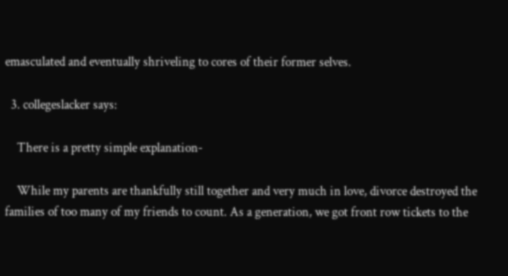emasculated and eventually shriveling to cores of their former selves.

  3. collegeslacker says:

    There is a pretty simple explanation-

    While my parents are thankfully still together and very much in love, divorce destroyed the families of too many of my friends to count. As a generation, we got front row tickets to the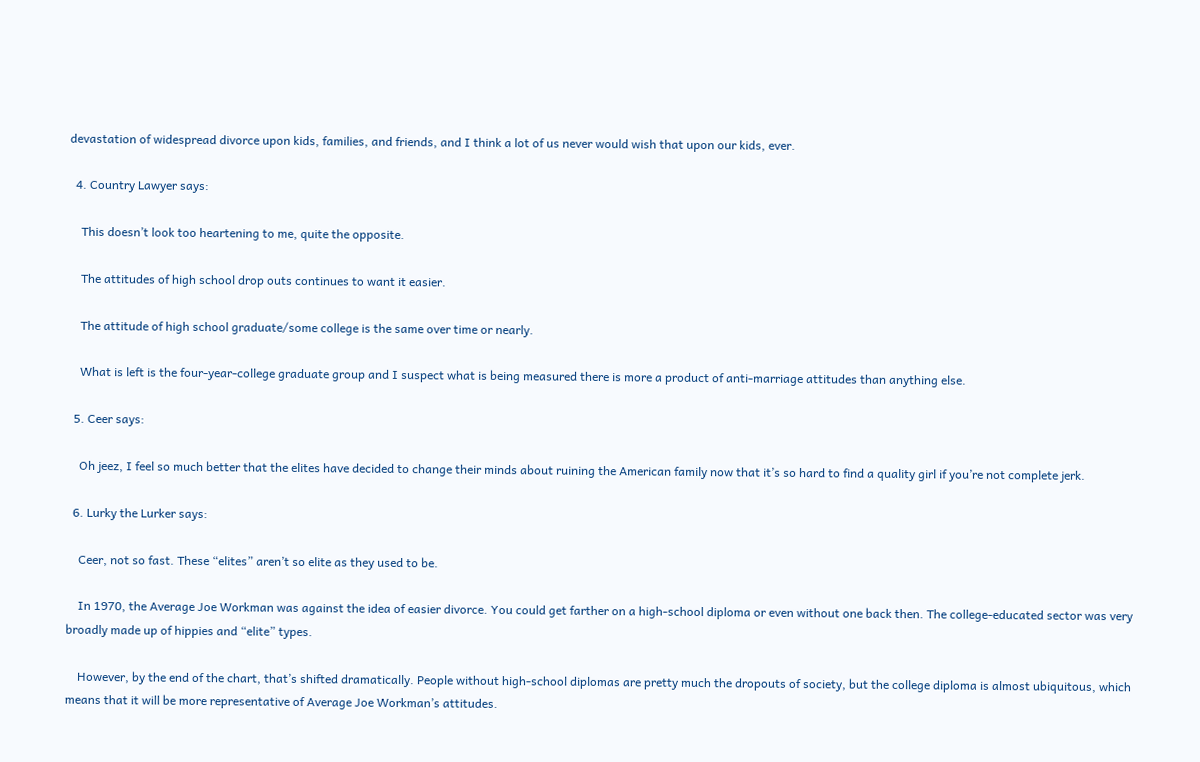devastation of widespread divorce upon kids, families, and friends, and I think a lot of us never would wish that upon our kids, ever.

  4. Country Lawyer says:

    This doesn’t look too heartening to me, quite the opposite.

    The attitudes of high school drop outs continues to want it easier.

    The attitude of high school graduate/some college is the same over time or nearly.

    What is left is the four-year-college graduate group and I suspect what is being measured there is more a product of anti-marriage attitudes than anything else.

  5. Ceer says:

    Oh jeez, I feel so much better that the elites have decided to change their minds about ruining the American family now that it’s so hard to find a quality girl if you’re not complete jerk.

  6. Lurky the Lurker says:

    Ceer, not so fast. These “elites” aren’t so elite as they used to be.

    In 1970, the Average Joe Workman was against the idea of easier divorce. You could get farther on a high-school diploma or even without one back then. The college-educated sector was very broadly made up of hippies and “elite” types.

    However, by the end of the chart, that’s shifted dramatically. People without high-school diplomas are pretty much the dropouts of society, but the college diploma is almost ubiquitous, which means that it will be more representative of Average Joe Workman’s attitudes.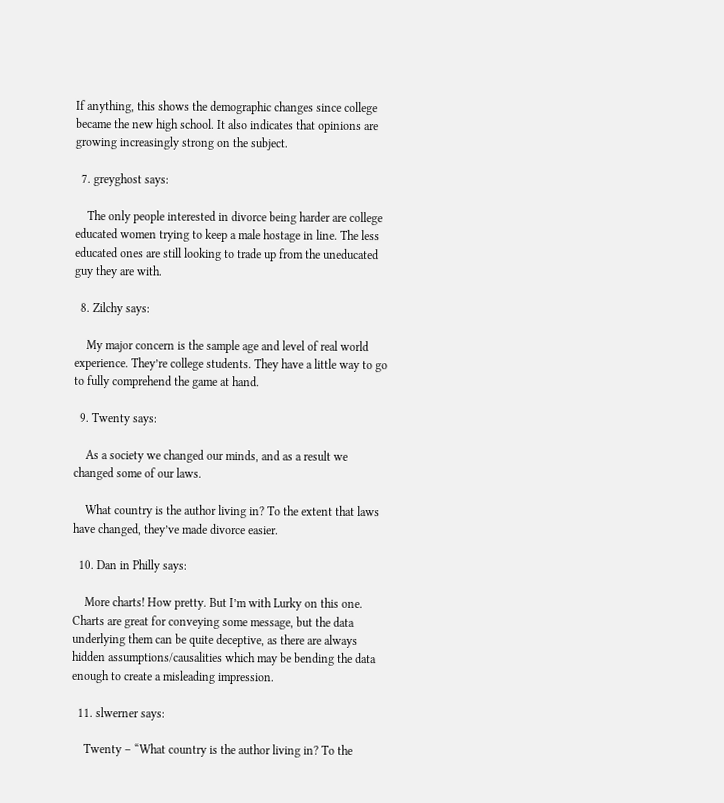If anything, this shows the demographic changes since college became the new high school. It also indicates that opinions are growing increasingly strong on the subject.

  7. greyghost says:

    The only people interested in divorce being harder are college educated women trying to keep a male hostage in line. The less educated ones are still looking to trade up from the uneducated guy they are with.

  8. Zilchy says:

    My major concern is the sample age and level of real world experience. They’re college students. They have a little way to go to fully comprehend the game at hand.

  9. Twenty says:

    As a society we changed our minds, and as a result we changed some of our laws.

    What country is the author living in? To the extent that laws have changed, they’ve made divorce easier.

  10. Dan in Philly says:

    More charts! How pretty. But I’m with Lurky on this one. Charts are great for conveying some message, but the data underlying them can be quite deceptive, as there are always hidden assumptions/causalities which may be bending the data enough to create a misleading impression.

  11. slwerner says:

    Twenty – “What country is the author living in? To the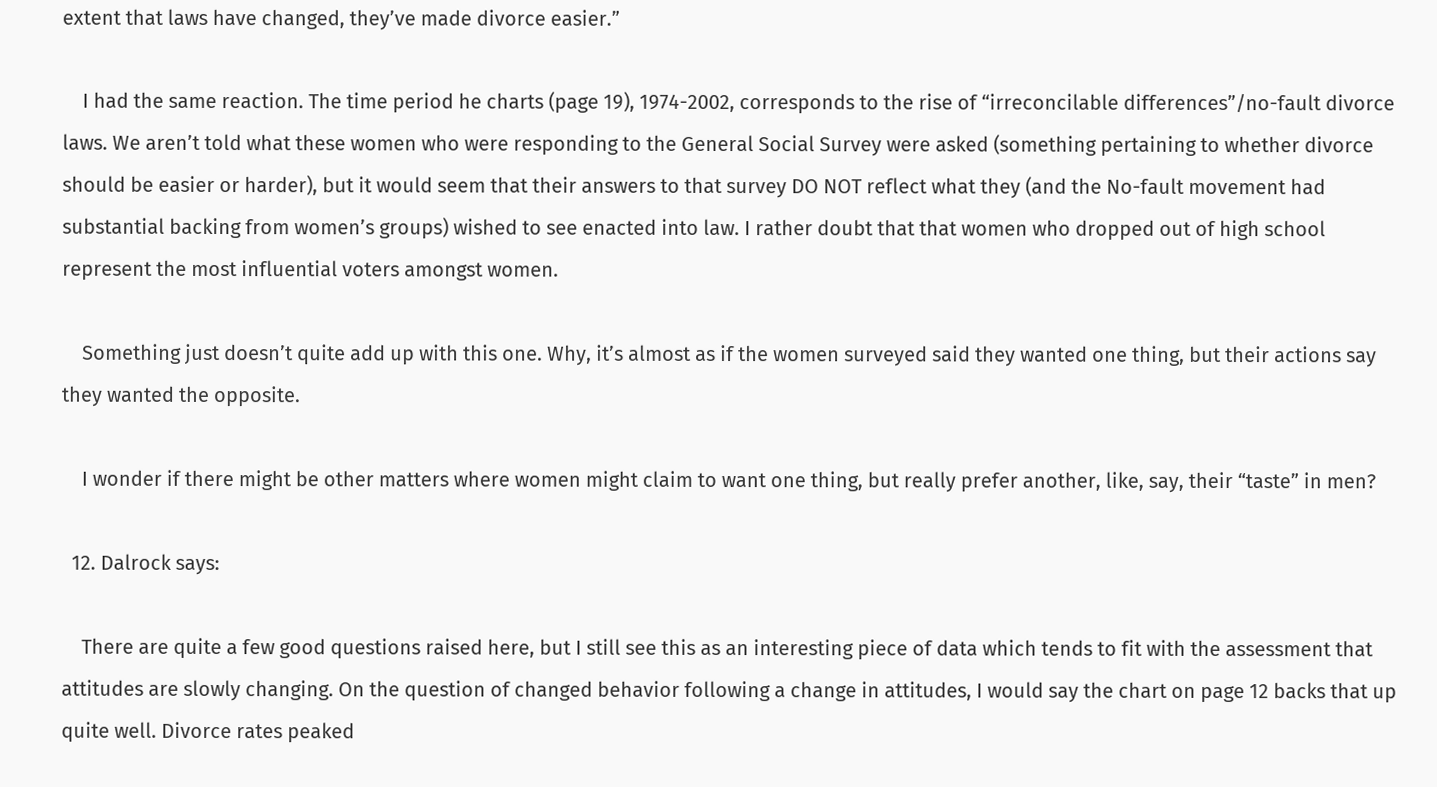extent that laws have changed, they’ve made divorce easier.”

    I had the same reaction. The time period he charts (page 19), 1974-2002, corresponds to the rise of “irreconcilable differences”/no-fault divorce laws. We aren’t told what these women who were responding to the General Social Survey were asked (something pertaining to whether divorce should be easier or harder), but it would seem that their answers to that survey DO NOT reflect what they (and the No-fault movement had substantial backing from women’s groups) wished to see enacted into law. I rather doubt that that women who dropped out of high school represent the most influential voters amongst women.

    Something just doesn’t quite add up with this one. Why, it’s almost as if the women surveyed said they wanted one thing, but their actions say they wanted the opposite.

    I wonder if there might be other matters where women might claim to want one thing, but really prefer another, like, say, their “taste” in men?

  12. Dalrock says:

    There are quite a few good questions raised here, but I still see this as an interesting piece of data which tends to fit with the assessment that attitudes are slowly changing. On the question of changed behavior following a change in attitudes, I would say the chart on page 12 backs that up quite well. Divorce rates peaked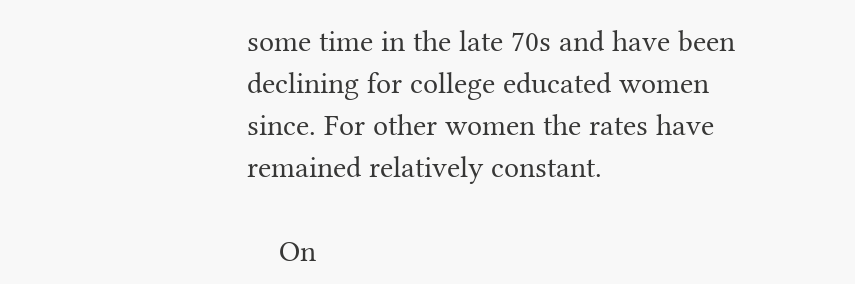some time in the late 70s and have been declining for college educated women since. For other women the rates have remained relatively constant.

    On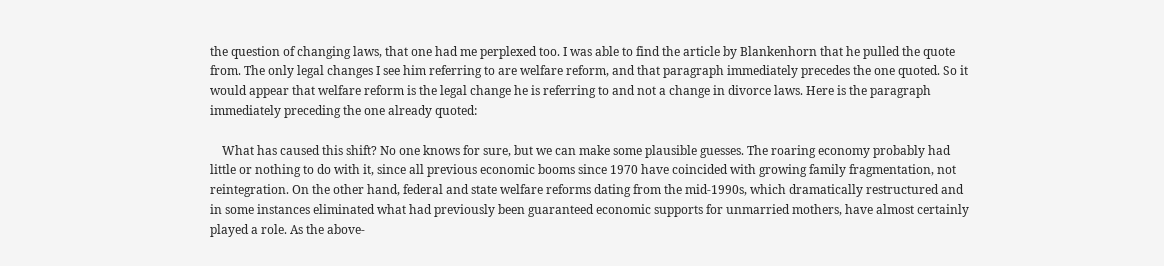the question of changing laws, that one had me perplexed too. I was able to find the article by Blankenhorn that he pulled the quote from. The only legal changes I see him referring to are welfare reform, and that paragraph immediately precedes the one quoted. So it would appear that welfare reform is the legal change he is referring to and not a change in divorce laws. Here is the paragraph immediately preceding the one already quoted:

    What has caused this shift? No one knows for sure, but we can make some plausible guesses. The roaring economy probably had little or nothing to do with it, since all previous economic booms since 1970 have coincided with growing family fragmentation, not reintegration. On the other hand, federal and state welfare reforms dating from the mid-1990s, which dramatically restructured and in some instances eliminated what had previously been guaranteed economic supports for unmarried mothers, have almost certainly played a role. As the above-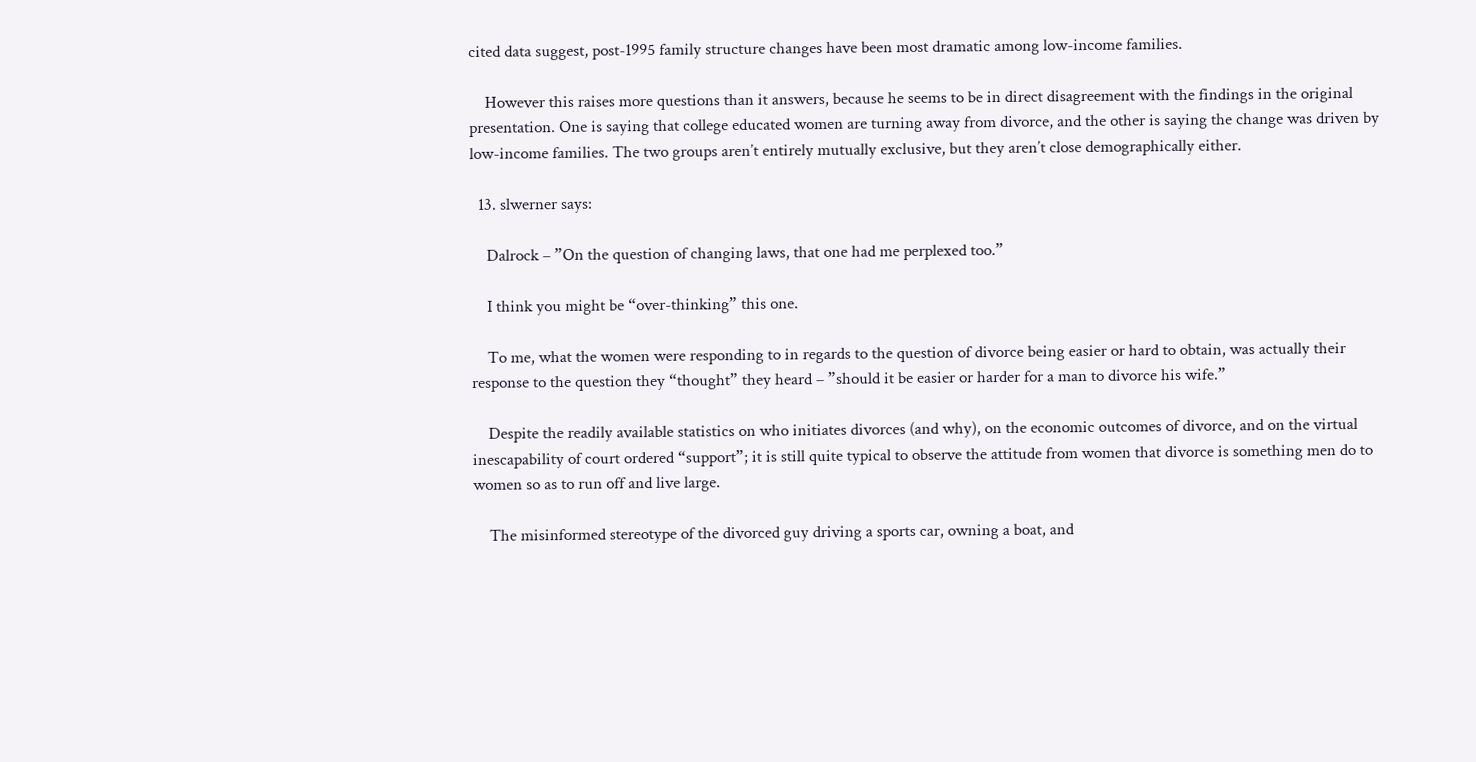cited data suggest, post-1995 family structure changes have been most dramatic among low-income families.

    However this raises more questions than it answers, because he seems to be in direct disagreement with the findings in the original presentation. One is saying that college educated women are turning away from divorce, and the other is saying the change was driven by low-income families. The two groups aren’t entirely mutually exclusive, but they aren’t close demographically either.

  13. slwerner says:

    Dalrock – ”On the question of changing laws, that one had me perplexed too.”

    I think you might be “over-thinking” this one.

    To me, what the women were responding to in regards to the question of divorce being easier or hard to obtain, was actually their response to the question they “thought” they heard – ”should it be easier or harder for a man to divorce his wife.”

    Despite the readily available statistics on who initiates divorces (and why), on the economic outcomes of divorce, and on the virtual inescapability of court ordered “support”; it is still quite typical to observe the attitude from women that divorce is something men do to women so as to run off and live large.

    The misinformed stereotype of the divorced guy driving a sports car, owning a boat, and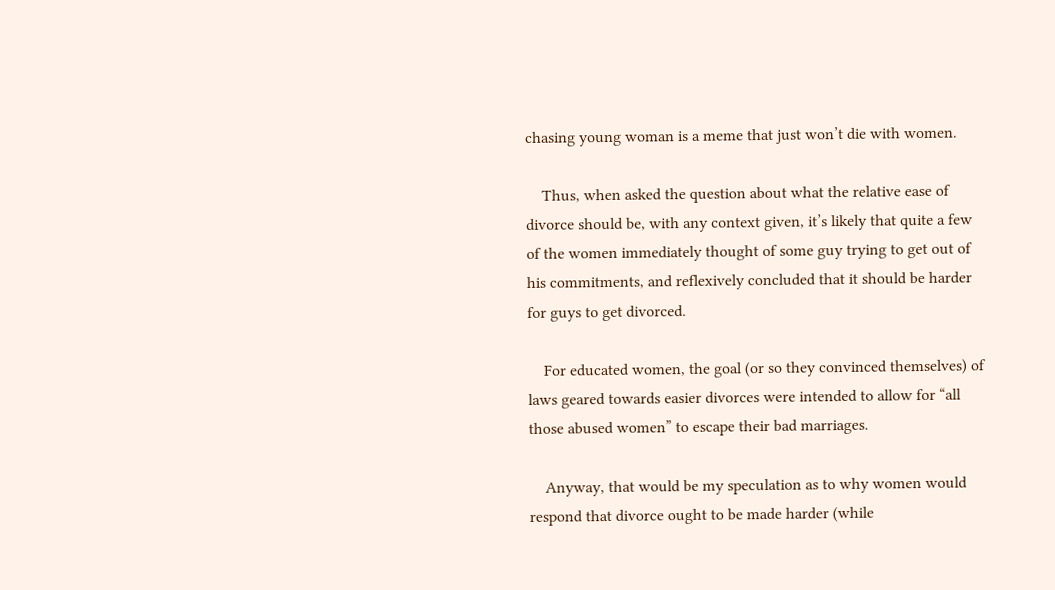chasing young woman is a meme that just won’t die with women.

    Thus, when asked the question about what the relative ease of divorce should be, with any context given, it’s likely that quite a few of the women immediately thought of some guy trying to get out of his commitments, and reflexively concluded that it should be harder for guys to get divorced.

    For educated women, the goal (or so they convinced themselves) of laws geared towards easier divorces were intended to allow for “all those abused women” to escape their bad marriages.

    Anyway, that would be my speculation as to why women would respond that divorce ought to be made harder (while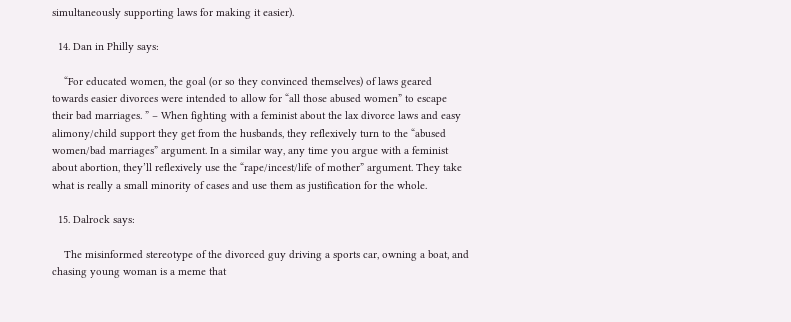simultaneously supporting laws for making it easier).

  14. Dan in Philly says:

    “For educated women, the goal (or so they convinced themselves) of laws geared towards easier divorces were intended to allow for “all those abused women” to escape their bad marriages. ” – When fighting with a feminist about the lax divorce laws and easy alimony/child support they get from the husbands, they reflexively turn to the “abused women/bad marriages” argument. In a similar way, any time you argue with a feminist about abortion, they’ll reflexively use the “rape/incest/life of mother” argument. They take what is really a small minority of cases and use them as justification for the whole.

  15. Dalrock says:

    The misinformed stereotype of the divorced guy driving a sports car, owning a boat, and chasing young woman is a meme that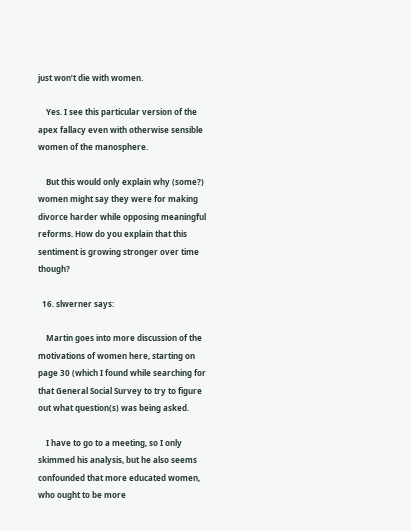just won’t die with women.

    Yes. I see this particular version of the apex fallacy even with otherwise sensible women of the manosphere.

    But this would only explain why (some?) women might say they were for making divorce harder while opposing meaningful reforms. How do you explain that this sentiment is growing stronger over time though?

  16. slwerner says:

    Martin goes into more discussion of the motivations of women here, starting on page 30 (which I found while searching for that General Social Survey to try to figure out what question(s) was being asked.

    I have to go to a meeting, so I only skimmed his analysis, but he also seems confounded that more educated women, who ought to be more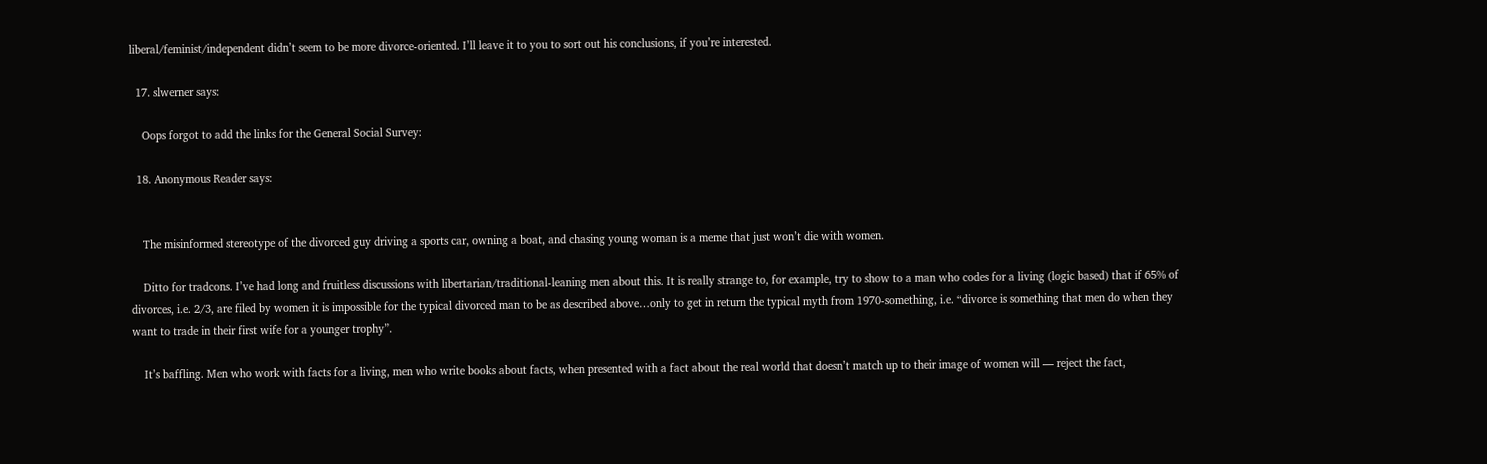liberal/feminist/independent didn’t seem to be more divorce-oriented. I’ll leave it to you to sort out his conclusions, if you’re interested.

  17. slwerner says:

    Oops forgot to add the links for the General Social Survey:

  18. Anonymous Reader says:


    The misinformed stereotype of the divorced guy driving a sports car, owning a boat, and chasing young woman is a meme that just won’t die with women.

    Ditto for tradcons. I’ve had long and fruitless discussions with libertarian/traditional-leaning men about this. It is really strange to, for example, try to show to a man who codes for a living (logic based) that if 65% of divorces, i.e. 2/3, are filed by women it is impossible for the typical divorced man to be as described above…only to get in return the typical myth from 1970-something, i.e. “divorce is something that men do when they want to trade in their first wife for a younger trophy”.

    It’s baffling. Men who work with facts for a living, men who write books about facts, when presented with a fact about the real world that doesn’t match up to their image of women will — reject the fact,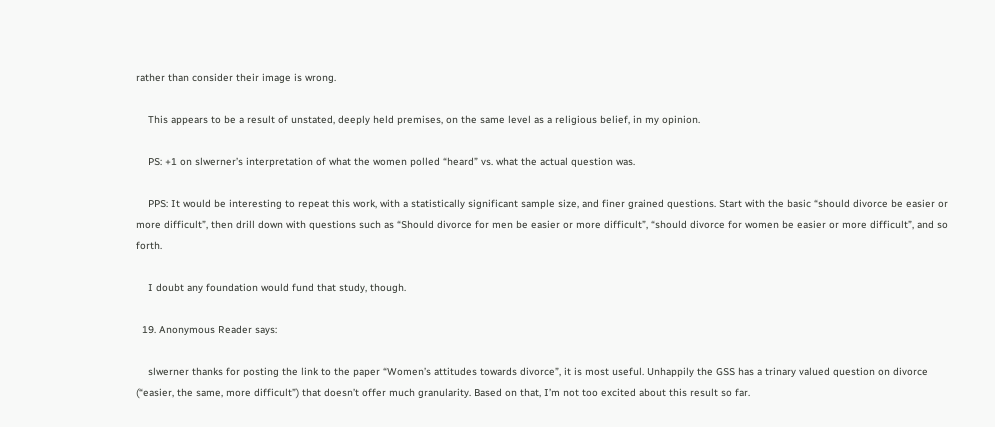rather than consider their image is wrong.

    This appears to be a result of unstated, deeply held premises, on the same level as a religious belief, in my opinion.

    PS: +1 on slwerner’s interpretation of what the women polled “heard” vs. what the actual question was.

    PPS: It would be interesting to repeat this work, with a statistically significant sample size, and finer grained questions. Start with the basic “should divorce be easier or more difficult”, then drill down with questions such as “Should divorce for men be easier or more difficult”, “should divorce for women be easier or more difficult”, and so forth.

    I doubt any foundation would fund that study, though.

  19. Anonymous Reader says:

    slwerner thanks for posting the link to the paper “Women’s attitudes towards divorce”, it is most useful. Unhappily the GSS has a trinary valued question on divorce (“easier, the same, more difficult”) that doesn’t offer much granularity. Based on that, I’m not too excited about this result so far.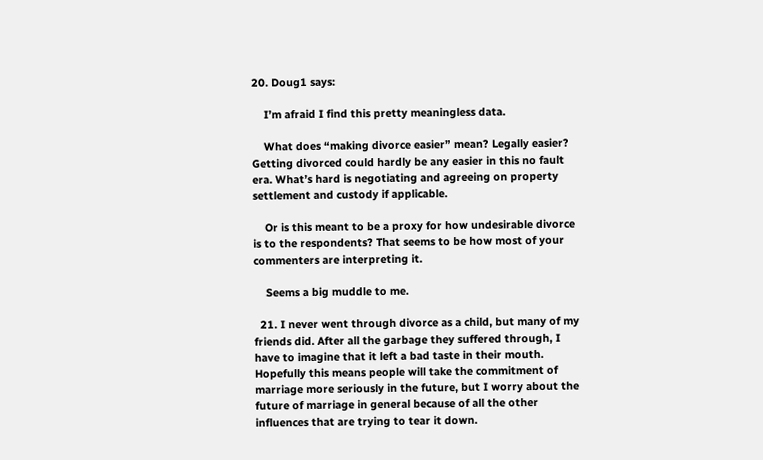20. Doug1 says:

    I’m afraid I find this pretty meaningless data.

    What does “making divorce easier” mean? Legally easier? Getting divorced could hardly be any easier in this no fault era. What’s hard is negotiating and agreeing on property settlement and custody if applicable.

    Or is this meant to be a proxy for how undesirable divorce is to the respondents? That seems to be how most of your commenters are interpreting it.

    Seems a big muddle to me.

  21. I never went through divorce as a child, but many of my friends did. After all the garbage they suffered through, I have to imagine that it left a bad taste in their mouth. Hopefully this means people will take the commitment of marriage more seriously in the future, but I worry about the future of marriage in general because of all the other influences that are trying to tear it down.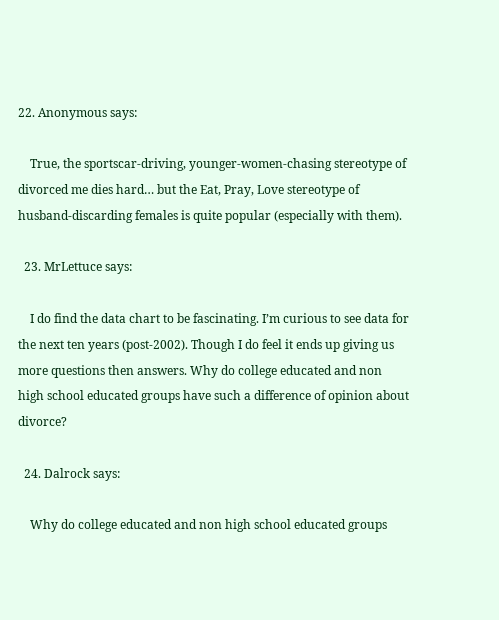22. Anonymous says:

    True, the sportscar-driving, younger-women-chasing stereotype of divorced me dies hard… but the Eat, Pray, Love stereotype of husband-discarding females is quite popular (especially with them).

  23. MrLettuce says:

    I do find the data chart to be fascinating. I’m curious to see data for the next ten years (post-2002). Though I do feel it ends up giving us more questions then answers. Why do college educated and non high school educated groups have such a difference of opinion about divorce?

  24. Dalrock says:

    Why do college educated and non high school educated groups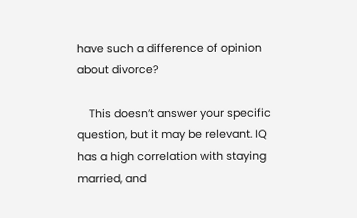have such a difference of opinion about divorce?

    This doesn’t answer your specific question, but it may be relevant. IQ has a high correlation with staying married, and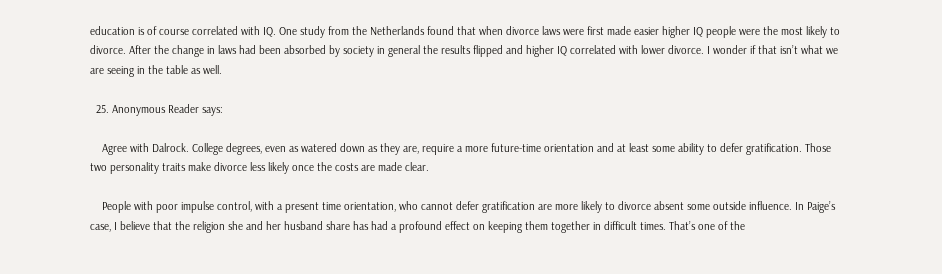education is of course correlated with IQ. One study from the Netherlands found that when divorce laws were first made easier higher IQ people were the most likely to divorce. After the change in laws had been absorbed by society in general the results flipped and higher IQ correlated with lower divorce. I wonder if that isn’t what we are seeing in the table as well.

  25. Anonymous Reader says:

    Agree with Dalrock. College degrees, even as watered down as they are, require a more future-time orientation and at least some ability to defer gratification. Those two personality traits make divorce less likely once the costs are made clear.

    People with poor impulse control, with a present time orientation, who cannot defer gratification are more likely to divorce absent some outside influence. In Paige’s case, I believe that the religion she and her husband share has had a profound effect on keeping them together in difficult times. That’s one of the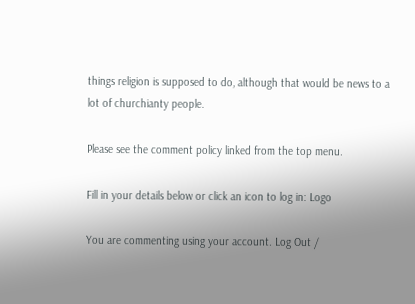things religion is supposed to do, although that would be news to a lot of churchianty people.

Please see the comment policy linked from the top menu.

Fill in your details below or click an icon to log in: Logo

You are commenting using your account. Log Out /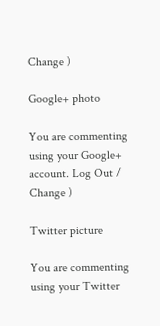Change )

Google+ photo

You are commenting using your Google+ account. Log Out /  Change )

Twitter picture

You are commenting using your Twitter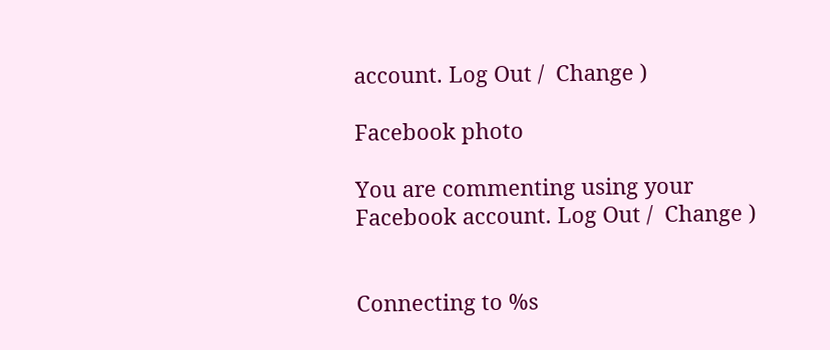account. Log Out /  Change )

Facebook photo

You are commenting using your Facebook account. Log Out /  Change )


Connecting to %s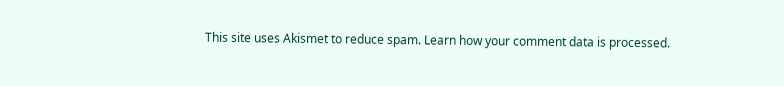This site uses Akismet to reduce spam. Learn how your comment data is processed.